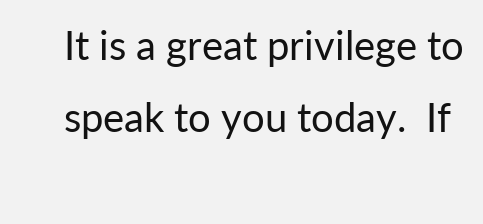It is a great privilege to speak to you today.  If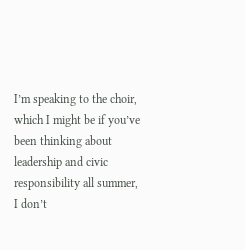I’m speaking to the choir, which I might be if you’ve been thinking about leadership and civic responsibility all summer, I don’t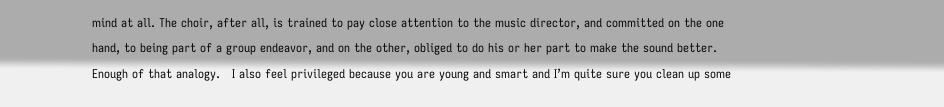mind at all. The choir, after all, is trained to pay close attention to the music director, and committed on the one hand, to being part of a group endeavor, and on the other, obliged to do his or her part to make the sound better.  Enough of that analogy.   I also feel privileged because you are young and smart and I’m quite sure you clean up some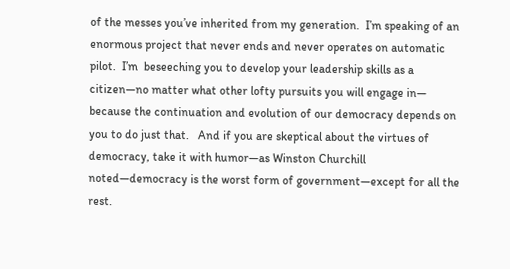of the messes you’ve inherited from my generation.  I’m speaking of an enormous project that never ends and never operates on automatic pilot.  I’m  beseeching you to develop your leadership skills as a citizen—no matter what other lofty pursuits you will engage in— because the continuation and evolution of our democracy depends on you to do just that.   And if you are skeptical about the virtues of democracy, take it with humor—as Winston Churchill noted—democracy is the worst form of government—except for all the rest.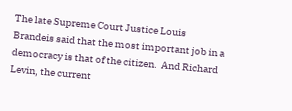The late Supreme Court Justice Louis Brandeis said that the most important job in a democracy is that of the citizen.  And Richard Levin, the current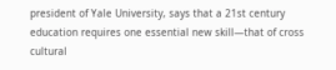president of Yale University, says that a 21st century education requires one essential new skill—that of cross cultural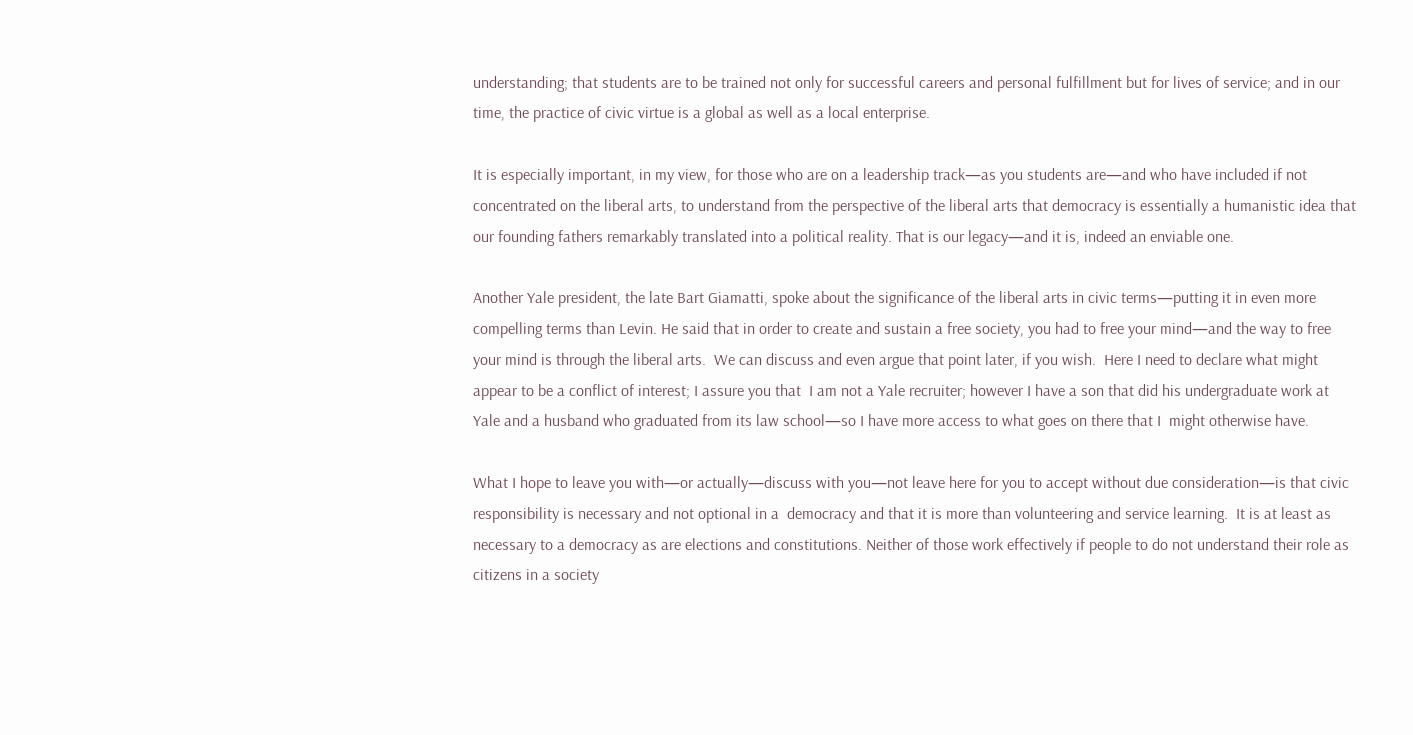understanding; that students are to be trained not only for successful careers and personal fulfillment but for lives of service; and in our time, the practice of civic virtue is a global as well as a local enterprise.

It is especially important, in my view, for those who are on a leadership track—as you students are—and who have included if not concentrated on the liberal arts, to understand from the perspective of the liberal arts that democracy is essentially a humanistic idea that our founding fathers remarkably translated into a political reality. That is our legacy—and it is, indeed an enviable one.

Another Yale president, the late Bart Giamatti, spoke about the significance of the liberal arts in civic terms—putting it in even more compelling terms than Levin. He said that in order to create and sustain a free society, you had to free your mind—and the way to free your mind is through the liberal arts.  We can discuss and even argue that point later, if you wish.  Here I need to declare what might appear to be a conflict of interest; I assure you that  I am not a Yale recruiter; however I have a son that did his undergraduate work at Yale and a husband who graduated from its law school—so I have more access to what goes on there that I  might otherwise have.

What I hope to leave you with—or actually—discuss with you—not leave here for you to accept without due consideration—is that civic responsibility is necessary and not optional in a  democracy and that it is more than volunteering and service learning.  It is at least as necessary to a democracy as are elections and constitutions. Neither of those work effectively if people to do not understand their role as citizens in a society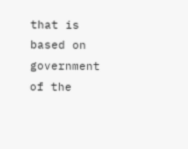that is based on government of the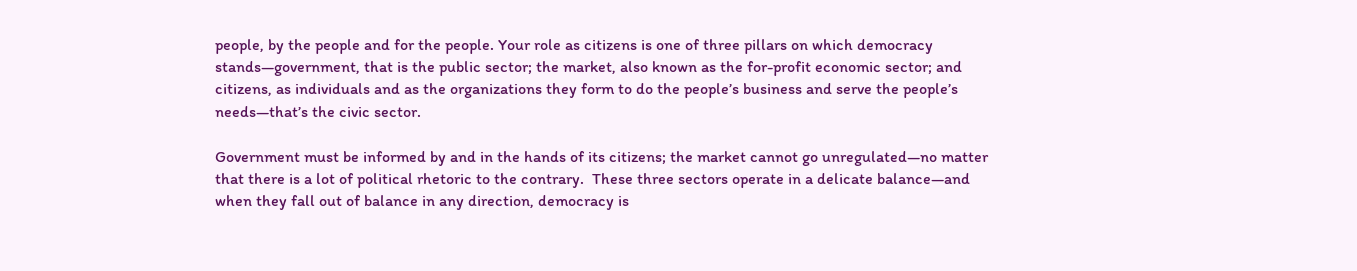people, by the people and for the people. Your role as citizens is one of three pillars on which democracy stands—government, that is the public sector; the market, also known as the for-profit economic sector; and citizens, as individuals and as the organizations they form to do the people’s business and serve the people’s needs—that’s the civic sector.

Government must be informed by and in the hands of its citizens; the market cannot go unregulated—no matter that there is a lot of political rhetoric to the contrary.  These three sectors operate in a delicate balance—and when they fall out of balance in any direction, democracy is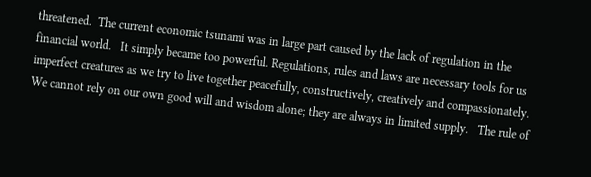threatened.  The current economic tsunami was in large part caused by the lack of regulation in the financial world.   It simply became too powerful. Regulations, rules and laws are necessary tools for us imperfect creatures as we try to live together peacefully, constructively, creatively and compassionately.  We cannot rely on our own good will and wisdom alone; they are always in limited supply.   The rule of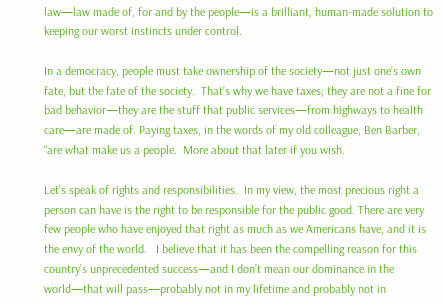law—law made of, for and by the people—is a brilliant, human-made solution to keeping our worst instincts under control.

In a democracy, people must take ownership of the society—not just one’s own fate, but the fate of the society.  That’s why we have taxes; they are not a fine for bad behavior—they are the stuff that public services—from highways to health care—are made of. Paying taxes, in the words of my old colleague, Ben Barber, “are what make us a people.  More about that later if you wish.

Let’s speak of rights and responsibilities.  In my view, the most precious right a person can have is the right to be responsible for the public good. There are very few people who have enjoyed that right as much as we Americans have, and it is the envy of the world.   I believe that it has been the compelling reason for this country’s unprecedented success—and I don’t mean our dominance in the world—that will pass—probably not in my lifetime and probably not in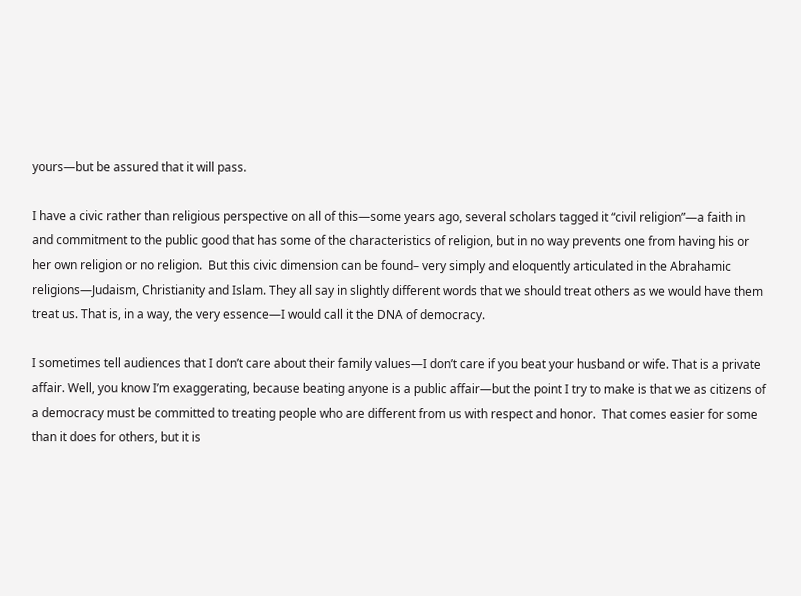yours—but be assured that it will pass.

I have a civic rather than religious perspective on all of this—some years ago, several scholars tagged it “civil religion”—a faith in and commitment to the public good that has some of the characteristics of religion, but in no way prevents one from having his or her own religion or no religion.  But this civic dimension can be found– very simply and eloquently articulated in the Abrahamic religions—Judaism, Christianity and Islam. They all say in slightly different words that we should treat others as we would have them treat us. That is, in a way, the very essence—I would call it the DNA of democracy.

I sometimes tell audiences that I don’t care about their family values—I don’t care if you beat your husband or wife. That is a private affair. Well, you know I’m exaggerating, because beating anyone is a public affair—but the point I try to make is that we as citizens of a democracy must be committed to treating people who are different from us with respect and honor.  That comes easier for some than it does for others, but it is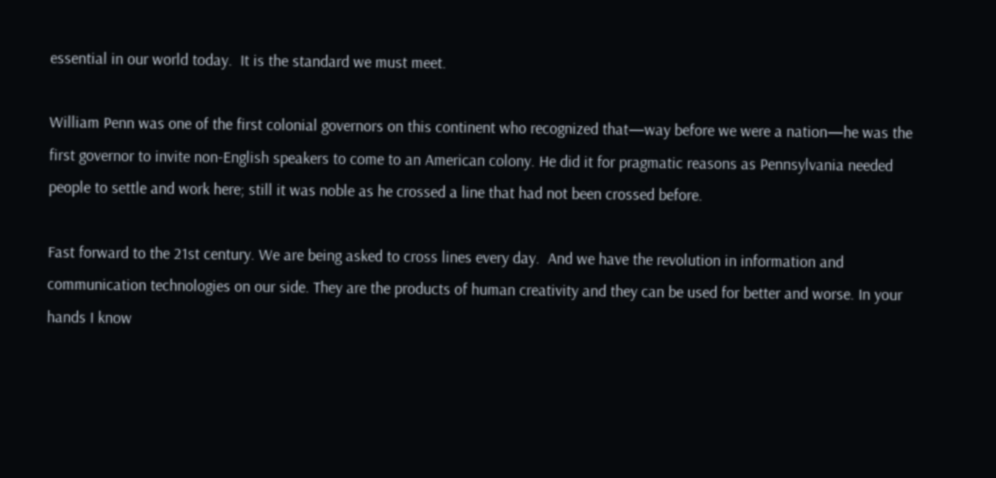essential in our world today.  It is the standard we must meet.

William Penn was one of the first colonial governors on this continent who recognized that—way before we were a nation—he was the first governor to invite non-English speakers to come to an American colony. He did it for pragmatic reasons as Pennsylvania needed people to settle and work here; still it was noble as he crossed a line that had not been crossed before.

Fast forward to the 21st century. We are being asked to cross lines every day.  And we have the revolution in information and communication technologies on our side. They are the products of human creativity and they can be used for better and worse. In your hands I know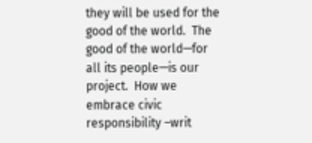they will be used for the good of the world.  The good of the world—for all its people—is our project.  How we embrace civic responsibility –writ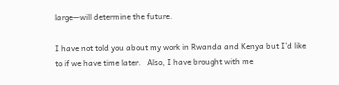large—will determine the future.

I have not told you about my work in Rwanda and Kenya but I’d like to if we have time later.   Also, I have brought with me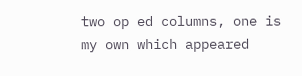two op ed columns, one is my own which appeared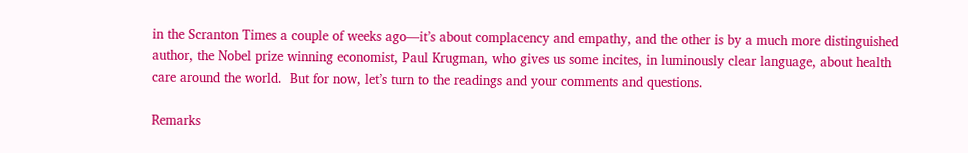in the Scranton Times a couple of weeks ago—it’s about complacency and empathy, and the other is by a much more distinguished author, the Nobel prize winning economist, Paul Krugman, who gives us some incites, in luminously clear language, about health care around the world.  But for now, let’s turn to the readings and your comments and questions.

Remarks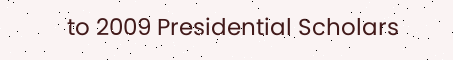to 2009 Presidential Scholars